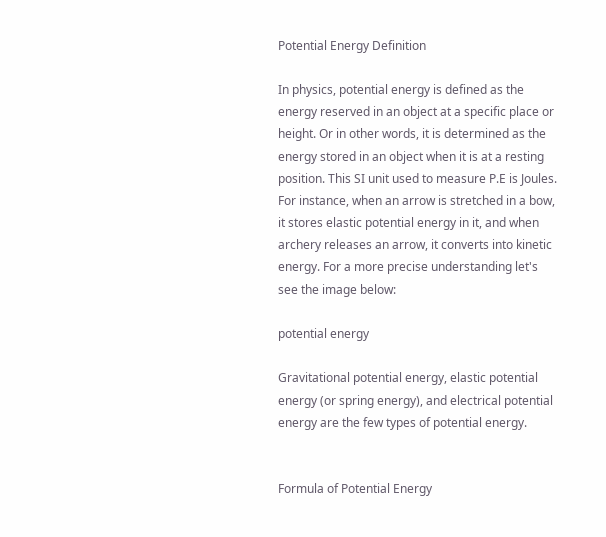Potential Energy Definition

In physics, potential energy is defined as the energy reserved in an object at a specific place or height. Or in other words, it is determined as the energy stored in an object when it is at a resting position. This SI unit used to measure P.E is Joules. For instance, when an arrow is stretched in a bow, it stores elastic potential energy in it, and when archery releases an arrow, it converts into kinetic energy. For a more precise understanding let's see the image below:

potential energy

Gravitational potential energy, elastic potential energy (or spring energy), and electrical potential energy are the few types of potential energy.


Formula of Potential Energy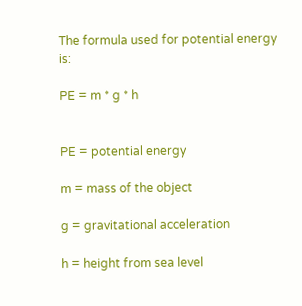The formula used for potential energy is:

PE = m * g * h


PE = potential energy

m = mass of the object

g = gravitational acceleration

h = height from sea level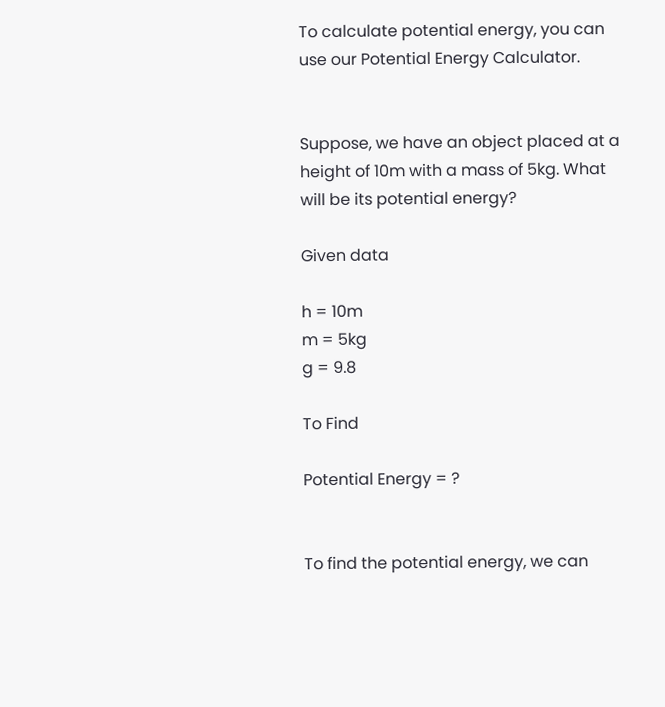To calculate potential energy, you can use our Potential Energy Calculator.


Suppose, we have an object placed at a height of 10m with a mass of 5kg. What will be its potential energy?

Given data

h = 10m
m = 5kg
g = 9.8

To Find

Potential Energy = ?


To find the potential energy, we can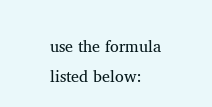use the formula listed below: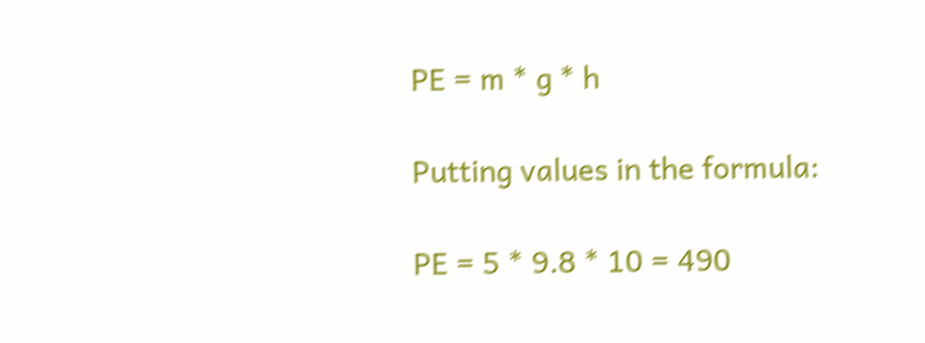PE = m * g * h

Putting values in the formula:

PE = 5 * 9.8 * 10 = 490